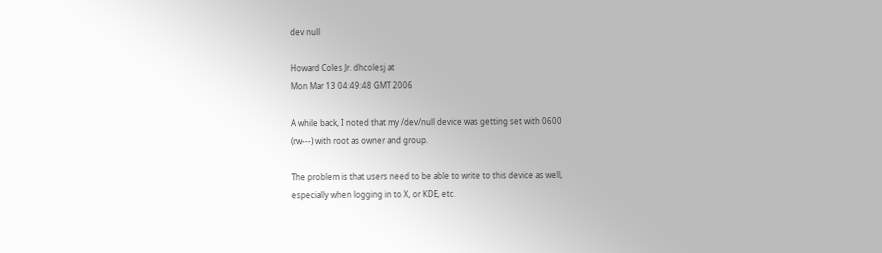dev null

Howard Coles Jr. dhcolesj at
Mon Mar 13 04:49:48 GMT 2006

A while back, I noted that my /dev/null device was getting set with 0600
(rw---) with root as owner and group.

The problem is that users need to be able to write to this device as well,
especially when logging in to X, or KDE, etc.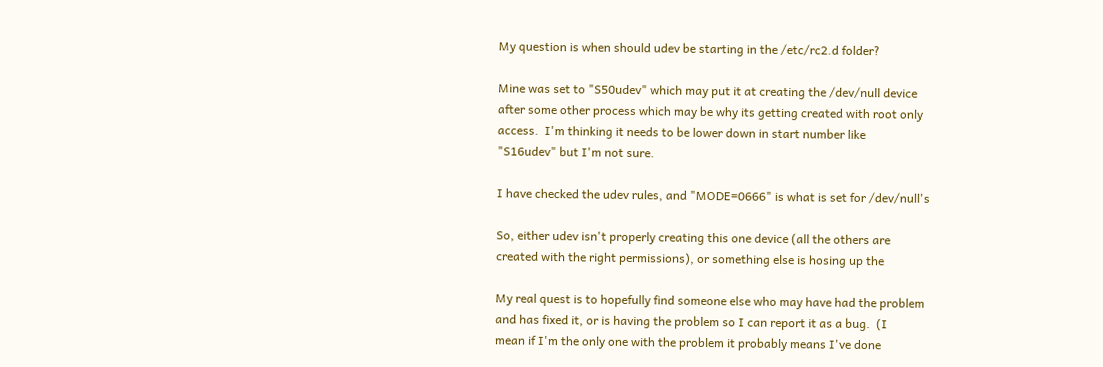My question is when should udev be starting in the /etc/rc2.d folder?

Mine was set to "S50udev" which may put it at creating the /dev/null device
after some other process which may be why its getting created with root only
access.  I'm thinking it needs to be lower down in start number like
"S16udev" but I'm not sure.

I have checked the udev rules, and "MODE=0666" is what is set for /dev/null's

So, either udev isn't properly creating this one device (all the others are
created with the right permissions), or something else is hosing up the

My real quest is to hopefully find someone else who may have had the problem
and has fixed it, or is having the problem so I can report it as a bug.  (I
mean if I'm the only one with the problem it probably means I've done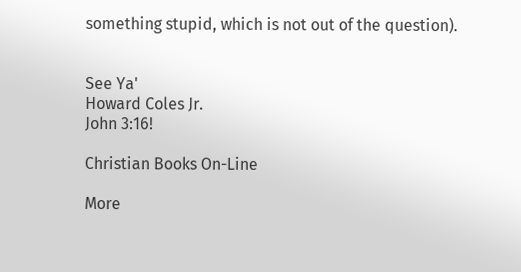something stupid, which is not out of the question).


See Ya'
Howard Coles Jr.
John 3:16!

Christian Books On-Line

More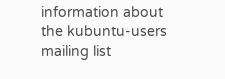information about the kubuntu-users mailing list